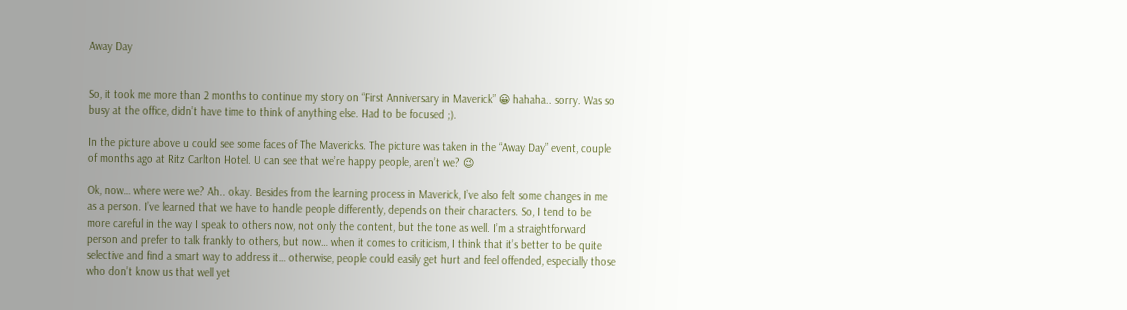Away Day


So, it took me more than 2 months to continue my story on “First Anniversary in Maverick” 😀 hahaha.. sorry. Was so busy at the office, didn’t have time to think of anything else. Had to be focused ;).

In the picture above u could see some faces of The Mavericks. The picture was taken in the “Away Day” event, couple of months ago at Ritz Carlton Hotel. U can see that we’re happy people, aren’t we? 😉

Ok, now… where were we? Ah.. okay. Besides from the learning process in Maverick, I’ve also felt some changes in me as a person. I’ve learned that we have to handle people differently, depends on their characters. So, I tend to be more careful in the way I speak to others now, not only the content, but the tone as well. I’m a straightforward person and prefer to talk frankly to others, but now… when it comes to criticism, I think that it’s better to be quite selective and find a smart way to address it… otherwise, people could easily get hurt and feel offended, especially those who don’t know us that well yet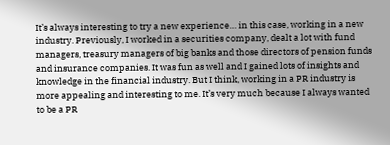It’s always interesting to try a new experience… in this case, working in a new industry. Previously, I worked in a securities company, dealt a lot with fund managers, treasury managers of big banks and those directors of pension funds and insurance companies. It was fun as well and I gained lots of insights and knowledge in the financial industry. But I think, working in a PR industry is more appealing and interesting to me. It’s very much because I always wanted to be a PR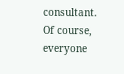consultant. Of course, everyone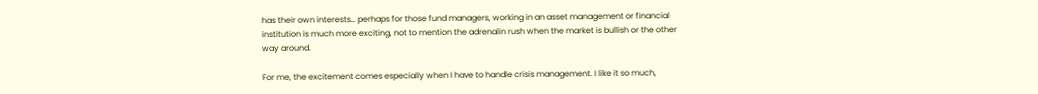has their own interests… perhaps for those fund managers, working in an asset management or financial institution is much more exciting, not to mention the adrenalin rush when the market is bullish or the other way around.

For me, the excitement comes especially when I have to handle crisis management. I like it so much,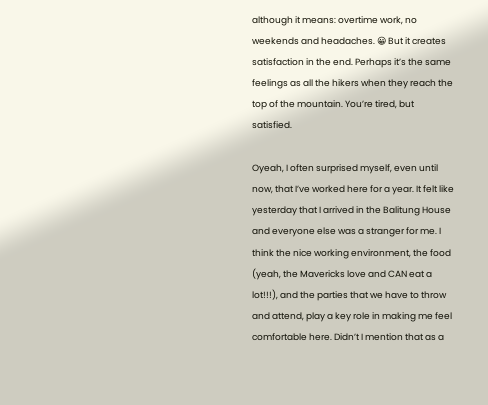although it means: overtime work, no weekends and headaches. 😀 But it creates satisfaction in the end. Perhaps it’s the same feelings as all the hikers when they reach the top of the mountain. You’re tired, but satisfied.

Oyeah, I often surprised myself, even until now, that I’ve worked here for a year. It felt like yesterday that I arrived in the Balitung House and everyone else was a stranger for me. I think the nice working environment, the food (yeah, the Mavericks love and CAN eat a lot!!!), and the parties that we have to throw and attend, play a key role in making me feel comfortable here. Didn’t I mention that as a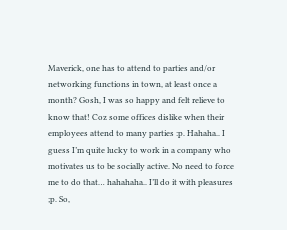Maverick, one has to attend to parties and/or networking functions in town, at least once a month? Gosh, I was so happy and felt relieve to know that! Coz some offices dislike when their employees attend to many parties :p. Hahaha.. I guess I’m quite lucky to work in a company who motivates us to be socially active. No need to force me to do that… hahahaha.. I’ll do it with pleasures ;p. So,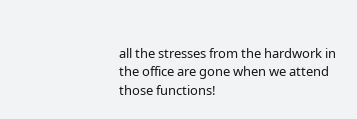all the stresses from the hardwork in the office are gone when we attend those functions!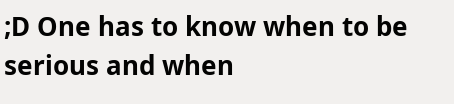;D One has to know when to be serious and when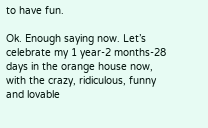to have fun.

Ok. Enough saying now. Let’s celebrate my 1 year-2 months-28 days in the orange house now, with the crazy, ridiculous, funny and lovable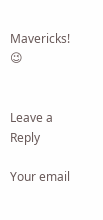Mavericks! 😉


Leave a Reply

Your email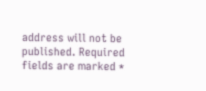address will not be published. Required fields are marked *